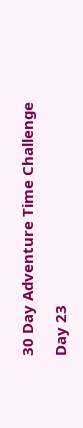30 Day Adventure Time Challenge

Day 23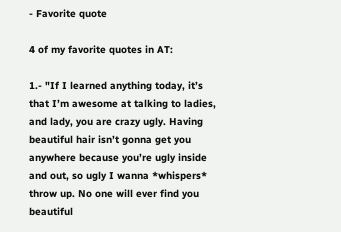- Favorite quote

4 of my favorite quotes in AT:

1.- "If I learned anything today, it’s that I’m awesome at talking to ladies, and lady, you are crazy ugly. Having beautiful hair isn’t gonna get you anywhere because you’re ugly inside and out, so ugly I wanna *whispers* throw up. No one will ever find you beautiful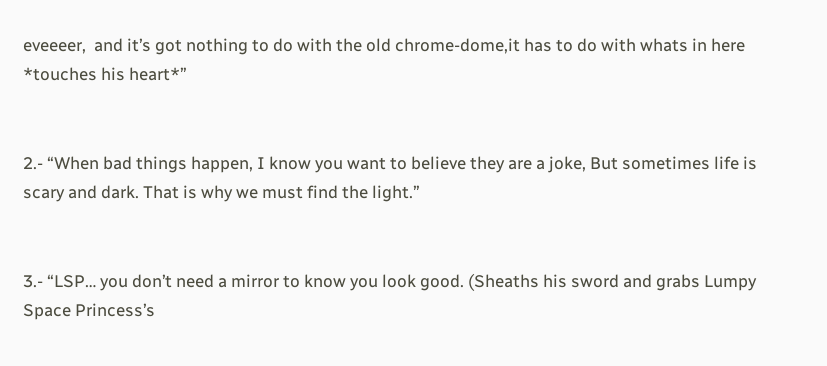eveeeer,  and it’s got nothing to do with the old chrome-dome,it has to do with whats in here *touches his heart*”


2.- “When bad things happen, I know you want to believe they are a joke, But sometimes life is scary and dark. That is why we must find the light.”


3.- “LSP… you don’t need a mirror to know you look good. (Sheaths his sword and grabs Lumpy Space Princess’s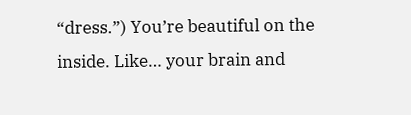“dress.”) You’re beautiful on the inside. Like… your brain and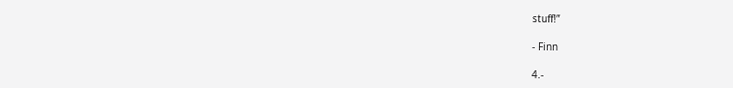stuff!”

- Finn

4.-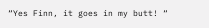“Yes Finn, it goes in my butt! “